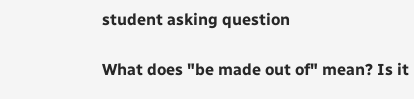student asking question

What does "be made out of" mean? Is it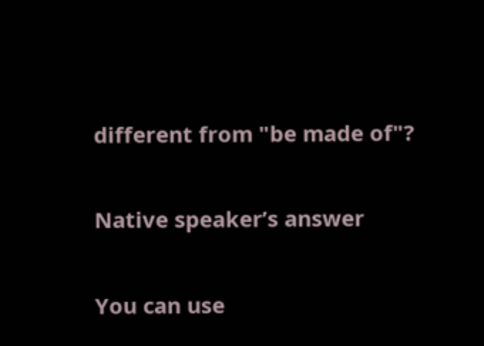different from "be made of"?


Native speaker’s answer


You can use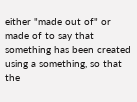either "made out of" or made of to say that something has been created using a something, so that the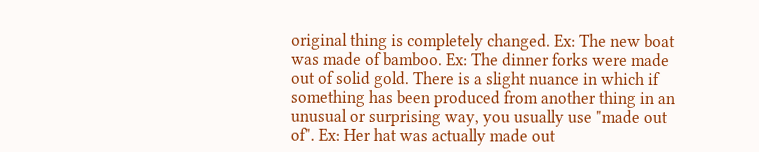original thing is completely changed. Ex: The new boat was made of bamboo. Ex: The dinner forks were made out of solid gold. There is a slight nuance in which if something has been produced from another thing in an unusual or surprising way, you usually use "made out of". Ex: Her hat was actually made out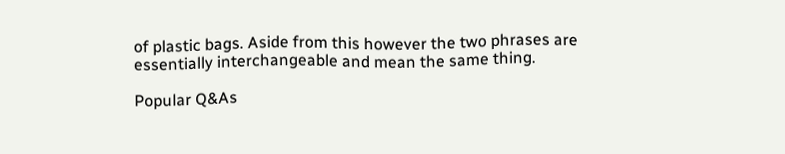of plastic bags. Aside from this however the two phrases are essentially interchangeable and mean the same thing.

Popular Q&As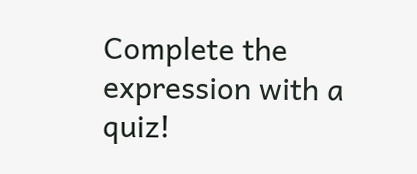Complete the expression with a quiz!